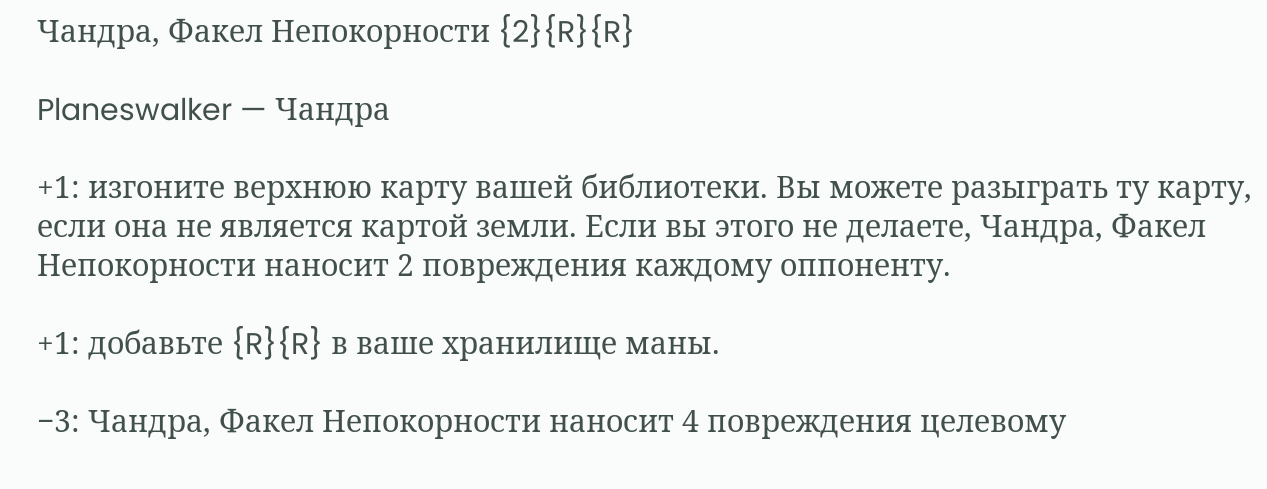Чандра, Факел Непокорности {2}{R}{R}

Planeswalker — Чандра

+1: изгоните верхнюю карту вашей библиотеки. Вы можете разыграть ту карту, если она не является картой земли. Если вы этого не делаете, Чандра, Факел Непокорности наносит 2 повреждения каждому оппоненту.

+1: добавьте {R}{R} в ваше хранилище маны.

−3: Чандра, Факел Непокорности наносит 4 повреждения целевому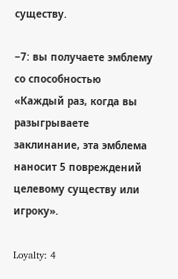существу.

−7: вы получаете эмблему со способностью «Каждый раз, когда вы разыгрываете заклинание, эта эмблема наносит 5 повреждений целевому существу или игроку».

Loyalty: 4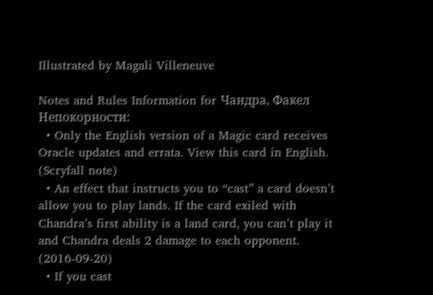Illustrated by Magali Villeneuve

Notes and Rules Information for Чандра, Факел Непокорности:
  • Only the English version of a Magic card receives Oracle updates and errata. View this card in English. (Scryfall note)
  • An effect that instructs you to “cast” a card doesn’t allow you to play lands. If the card exiled with Chandra’s first ability is a land card, you can’t play it and Chandra deals 2 damage to each opponent. (2016-09-20)
  • If you cast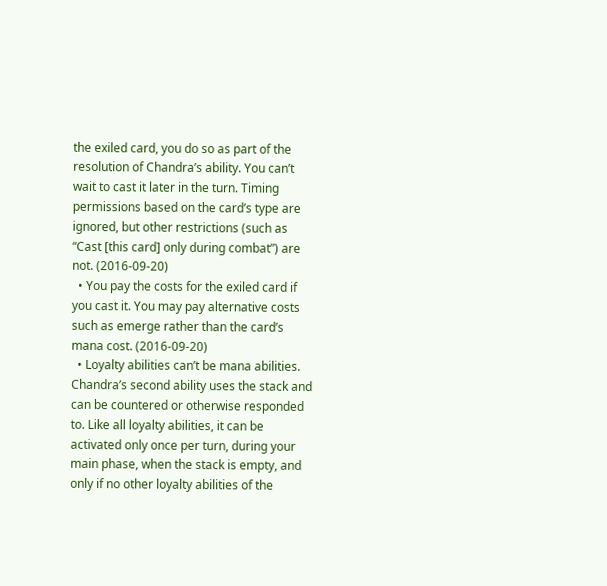the exiled card, you do so as part of the resolution of Chandra’s ability. You can’t wait to cast it later in the turn. Timing permissions based on the card’s type are ignored, but other restrictions (such as “Cast [this card] only during combat”) are not. (2016-09-20)
  • You pay the costs for the exiled card if you cast it. You may pay alternative costs such as emerge rather than the card’s mana cost. (2016-09-20)
  • Loyalty abilities can’t be mana abilities. Chandra’s second ability uses the stack and can be countered or otherwise responded to. Like all loyalty abilities, it can be activated only once per turn, during your main phase, when the stack is empty, and only if no other loyalty abilities of the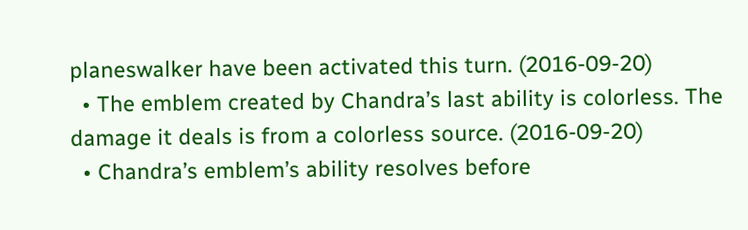planeswalker have been activated this turn. (2016-09-20)
  • The emblem created by Chandra’s last ability is colorless. The damage it deals is from a colorless source. (2016-09-20)
  • Chandra’s emblem’s ability resolves before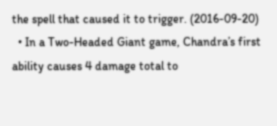the spell that caused it to trigger. (2016-09-20)
  • In a Two-Headed Giant game, Chandra’s first ability causes 4 damage total to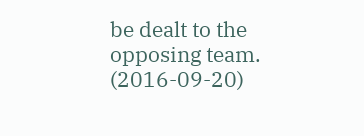be dealt to the opposing team. (2016-09-20)